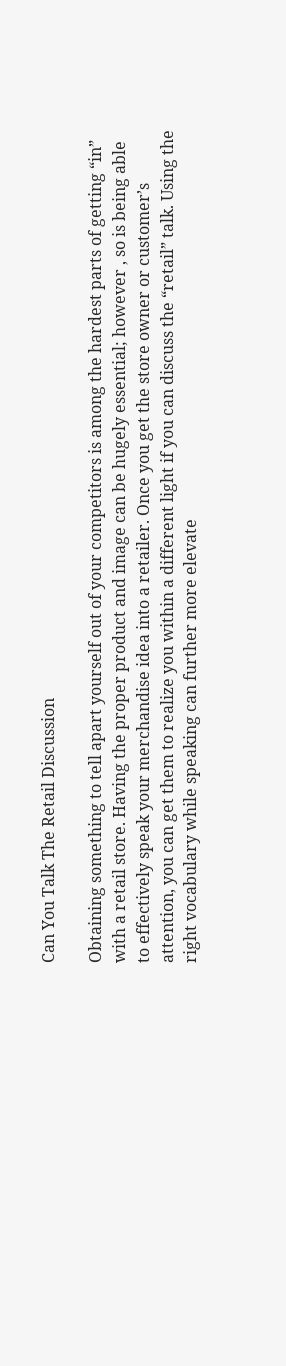Can You Talk The Retail Discussion

Obtaining something to tell apart yourself out of your competitors is among the hardest parts of getting “in” with a retail store. Having the proper product and image can be hugely essential; however , so is being able to effectively speak your merchandise idea into a retailer. Once you get the store owner or customer’s attention, you can get them to realize you within a different light if you can discuss the “retail” talk. Using the right vocabulary while speaking can further more elevate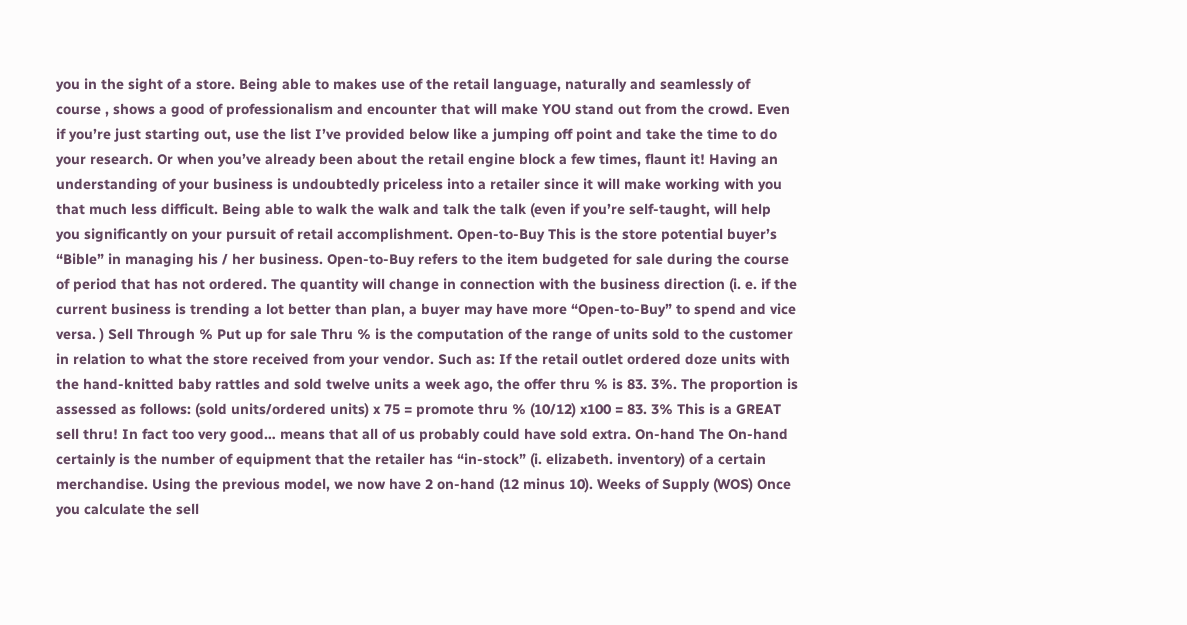you in the sight of a store. Being able to makes use of the retail language, naturally and seamlessly of course , shows a good of professionalism and encounter that will make YOU stand out from the crowd. Even if you’re just starting out, use the list I’ve provided below like a jumping off point and take the time to do your research. Or when you’ve already been about the retail engine block a few times, flaunt it! Having an understanding of your business is undoubtedly priceless into a retailer since it will make working with you that much less difficult. Being able to walk the walk and talk the talk (even if you’re self-taught, will help you significantly on your pursuit of retail accomplishment. Open-to-Buy This is the store potential buyer’s “Bible” in managing his / her business. Open-to-Buy refers to the item budgeted for sale during the course of period that has not ordered. The quantity will change in connection with the business direction (i. e. if the current business is trending a lot better than plan, a buyer may have more “Open-to-Buy” to spend and vice versa. ) Sell Through % Put up for sale Thru % is the computation of the range of units sold to the customer in relation to what the store received from your vendor. Such as: If the retail outlet ordered doze units with the hand-knitted baby rattles and sold twelve units a week ago, the offer thru % is 83. 3%. The proportion is assessed as follows: (sold units/ordered units) x 75 = promote thru % (10/12) x100 = 83. 3% This is a GREAT sell thru! In fact too very good… means that all of us probably could have sold extra. On-hand The On-hand certainly is the number of equipment that the retailer has “in-stock” (i. elizabeth. inventory) of a certain merchandise. Using the previous model, we now have 2 on-hand (12 minus 10). Weeks of Supply (WOS) Once you calculate the sell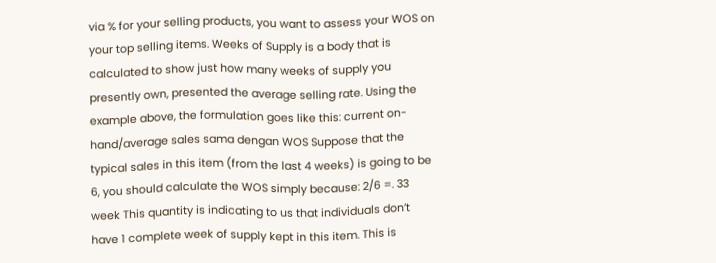via % for your selling products, you want to assess your WOS on your top selling items. Weeks of Supply is a body that is calculated to show just how many weeks of supply you presently own, presented the average selling rate. Using the example above, the formulation goes like this: current on-hand/average sales sama dengan WOS Suppose that the typical sales in this item (from the last 4 weeks) is going to be 6, you should calculate the WOS simply because: 2/6 =. 33 week This quantity is indicating to us that individuals don’t have 1 complete week of supply kept in this item. This is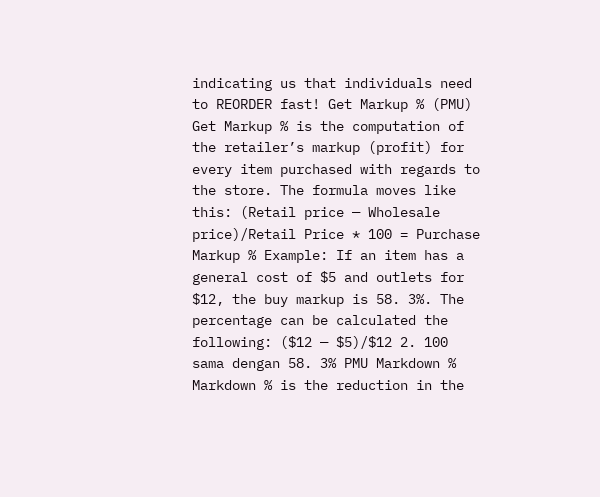indicating us that individuals need to REORDER fast! Get Markup % (PMU) Get Markup % is the computation of the retailer’s markup (profit) for every item purchased with regards to the store. The formula moves like this: (Retail price — Wholesale price)/Retail Price * 100 = Purchase Markup % Example: If an item has a general cost of $5 and outlets for $12, the buy markup is 58. 3%. The percentage can be calculated the following: ($12 — $5)/$12 2. 100 sama dengan 58. 3% PMU Markdown % Markdown % is the reduction in the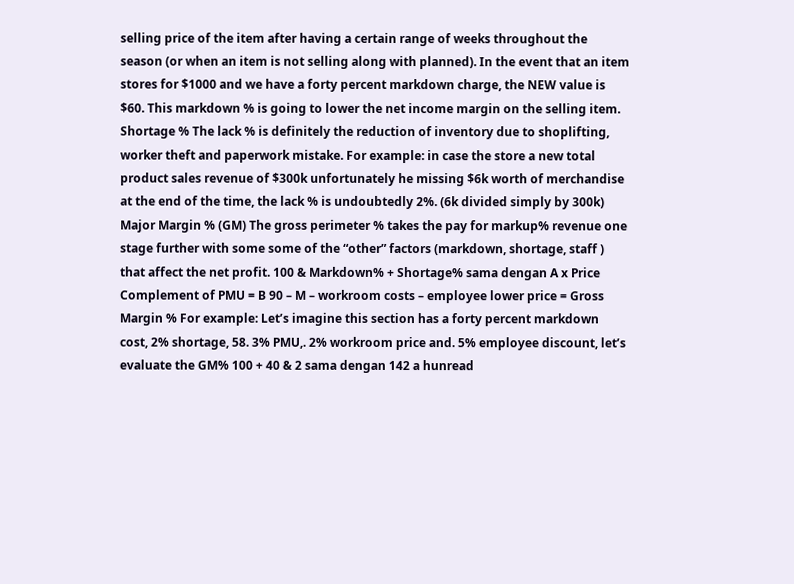selling price of the item after having a certain range of weeks throughout the season (or when an item is not selling along with planned). In the event that an item stores for $1000 and we have a forty percent markdown charge, the NEW value is $60. This markdown % is going to lower the net income margin on the selling item. Shortage % The lack % is definitely the reduction of inventory due to shoplifting, worker theft and paperwork mistake. For example: in case the store a new total product sales revenue of $300k unfortunately he missing $6k worth of merchandise at the end of the time, the lack % is undoubtedly 2%. (6k divided simply by 300k) Major Margin % (GM) The gross perimeter % takes the pay for markup% revenue one stage further with some some of the “other” factors (markdown, shortage, staff ) that affect the net profit. 100 & Markdown% + Shortage% sama dengan A x Price Complement of PMU = B 90 – M – workroom costs – employee lower price = Gross Margin % For example: Let’s imagine this section has a forty percent markdown cost, 2% shortage, 58. 3% PMU,. 2% workroom price and. 5% employee discount, let’s evaluate the GM% 100 + 40 & 2 sama dengan 142 a hunread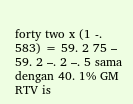forty two x (1 -. 583) = 59. 2 75 – 59. 2 –. 2 –. 5 sama dengan 40. 1% GM RTV is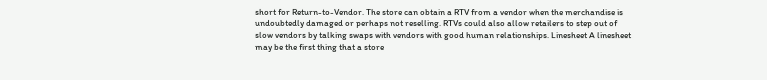short for Return-to-Vendor. The store can obtain a RTV from a vendor when the merchandise is undoubtedly damaged or perhaps not reselling. RTVs could also allow retailers to step out of slow vendors by talking swaps with vendors with good human relationships. Linesheet A linesheet may be the first thing that a store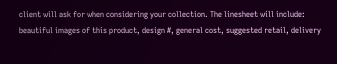client will ask for when considering your collection. The linesheet will include: beautiful images of this product, design #, general cost, suggested retail, delivery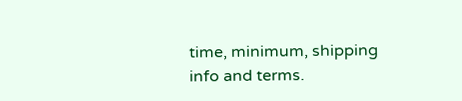time, minimum, shipping info and terms.